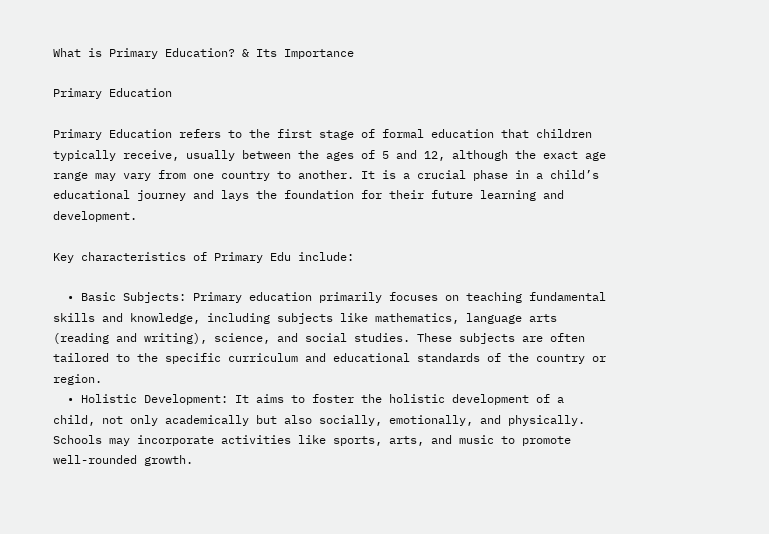What is Primary Education? & Its Importance

Primary Education

Primary Education refers to the first stage of formal education that children typically receive, usually between the ages of 5 and 12, although the exact age range may vary from one country to another. It is a crucial phase in a child’s educational journey and lays the foundation for their future learning and development.

Key characteristics of Primary Edu include:

  • Basic Subjects: Primary education primarily focuses on teaching fundamental skills and knowledge, including subjects like mathematics, language arts (reading and writing), science, and social studies. These subjects are often tailored to the specific curriculum and educational standards of the country or region.
  • Holistic Development: It aims to foster the holistic development of a child, not only academically but also socially, emotionally, and physically. Schools may incorporate activities like sports, arts, and music to promote well-rounded growth.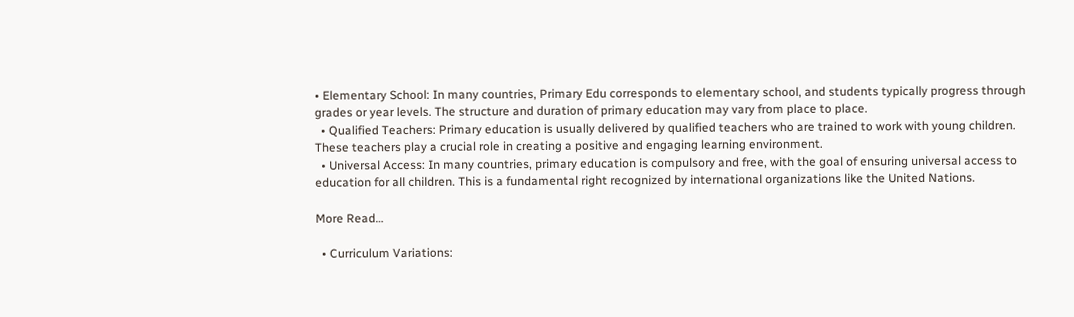• Elementary School: In many countries, Primary Edu corresponds to elementary school, and students typically progress through grades or year levels. The structure and duration of primary education may vary from place to place.
  • Qualified Teachers: Primary education is usually delivered by qualified teachers who are trained to work with young children. These teachers play a crucial role in creating a positive and engaging learning environment.
  • Universal Access: In many countries, primary education is compulsory and free, with the goal of ensuring universal access to education for all children. This is a fundamental right recognized by international organizations like the United Nations.

More Read…

  • Curriculum Variations: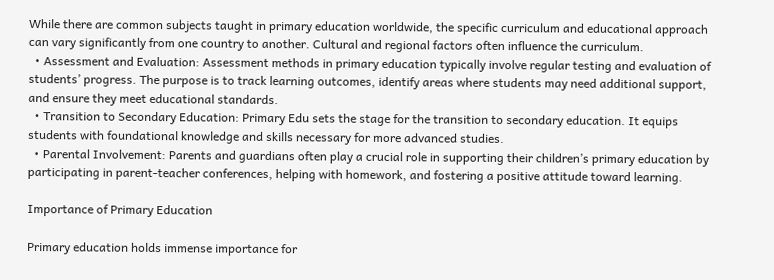While there are common subjects taught in primary education worldwide, the specific curriculum and educational approach can vary significantly from one country to another. Cultural and regional factors often influence the curriculum.
  • Assessment and Evaluation: Assessment methods in primary education typically involve regular testing and evaluation of students’ progress. The purpose is to track learning outcomes, identify areas where students may need additional support, and ensure they meet educational standards.
  • Transition to Secondary Education: Primary Edu sets the stage for the transition to secondary education. It equips students with foundational knowledge and skills necessary for more advanced studies.
  • Parental Involvement: Parents and guardians often play a crucial role in supporting their children’s primary education by participating in parent-teacher conferences, helping with homework, and fostering a positive attitude toward learning.

Importance of Primary Education

Primary education holds immense importance for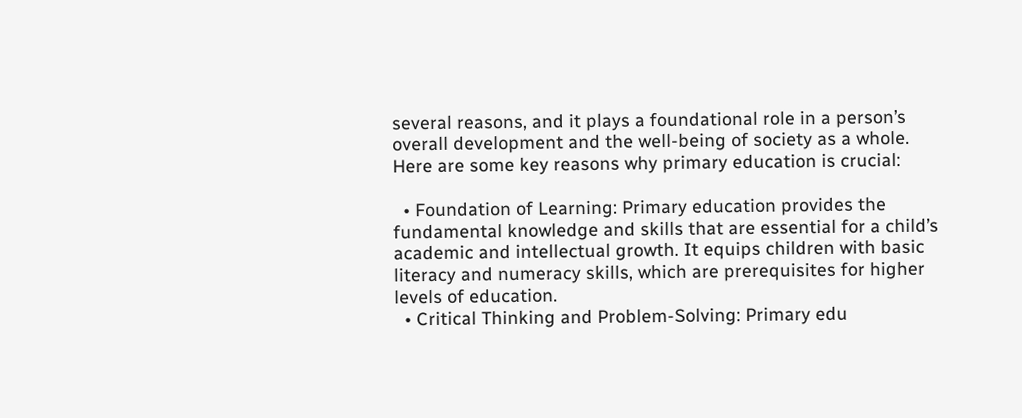several reasons, and it plays a foundational role in a person’s overall development and the well-being of society as a whole. Here are some key reasons why primary education is crucial:

  • Foundation of Learning: Primary education provides the fundamental knowledge and skills that are essential for a child’s academic and intellectual growth. It equips children with basic literacy and numeracy skills, which are prerequisites for higher levels of education.
  • Critical Thinking and Problem-Solving: Primary edu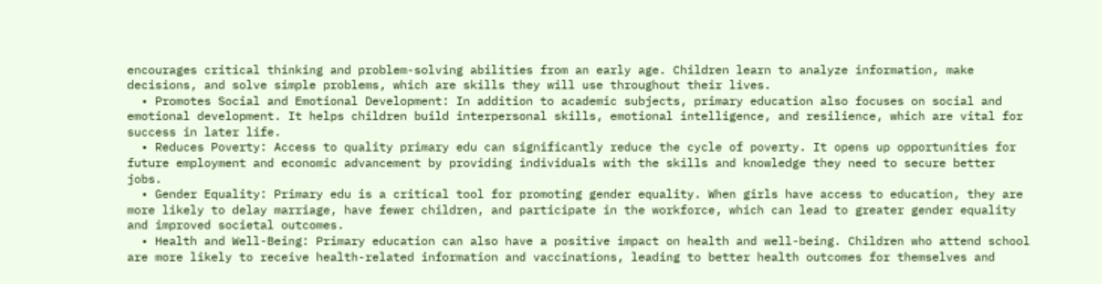encourages critical thinking and problem-solving abilities from an early age. Children learn to analyze information, make decisions, and solve simple problems, which are skills they will use throughout their lives.
  • Promotes Social and Emotional Development: In addition to academic subjects, primary education also focuses on social and emotional development. It helps children build interpersonal skills, emotional intelligence, and resilience, which are vital for success in later life.
  • Reduces Poverty: Access to quality primary edu can significantly reduce the cycle of poverty. It opens up opportunities for future employment and economic advancement by providing individuals with the skills and knowledge they need to secure better jobs.
  • Gender Equality: Primary edu is a critical tool for promoting gender equality. When girls have access to education, they are more likely to delay marriage, have fewer children, and participate in the workforce, which can lead to greater gender equality and improved societal outcomes.
  • Health and Well-Being: Primary education can also have a positive impact on health and well-being. Children who attend school are more likely to receive health-related information and vaccinations, leading to better health outcomes for themselves and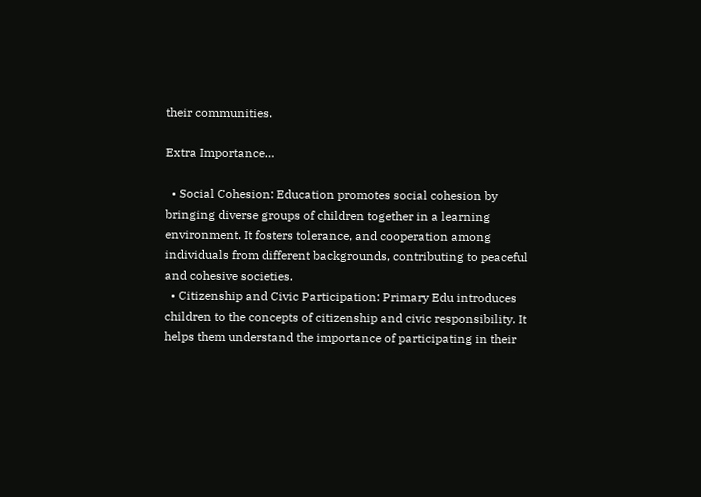their communities.

Extra Importance…

  • Social Cohesion: Education promotes social cohesion by bringing diverse groups of children together in a learning environment. It fosters tolerance, and cooperation among individuals from different backgrounds, contributing to peaceful and cohesive societies.
  • Citizenship and Civic Participation: Primary Edu introduces children to the concepts of citizenship and civic responsibility. It helps them understand the importance of participating in their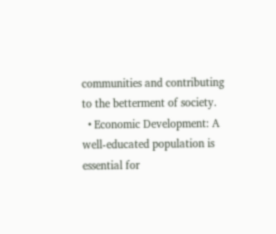communities and contributing to the betterment of society.
  • Economic Development: A well-educated population is essential for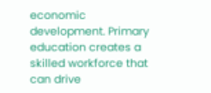economic development. Primary education creates a skilled workforce that can drive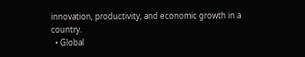innovation, productivity, and economic growth in a country.
  • Global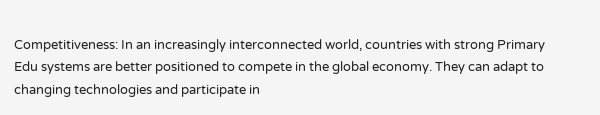Competitiveness: In an increasingly interconnected world, countries with strong Primary Edu systems are better positioned to compete in the global economy. They can adapt to changing technologies and participate in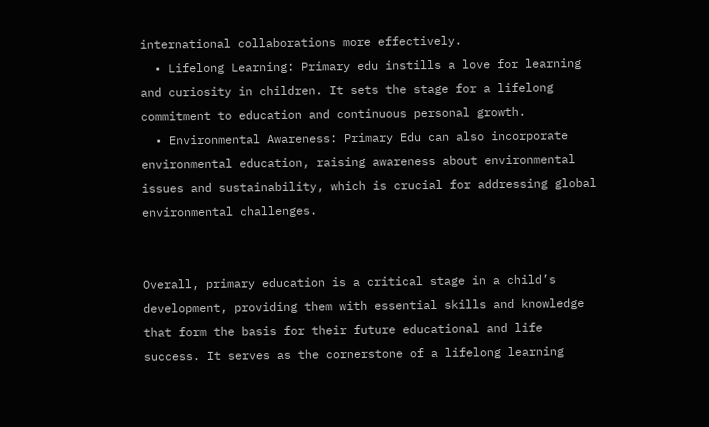international collaborations more effectively.
  • Lifelong Learning: Primary edu instills a love for learning and curiosity in children. It sets the stage for a lifelong commitment to education and continuous personal growth.
  • Environmental Awareness: Primary Edu can also incorporate environmental education, raising awareness about environmental issues and sustainability, which is crucial for addressing global environmental challenges.


Overall, primary education is a critical stage in a child’s development, providing them with essential skills and knowledge that form the basis for their future educational and life success. It serves as the cornerstone of a lifelong learning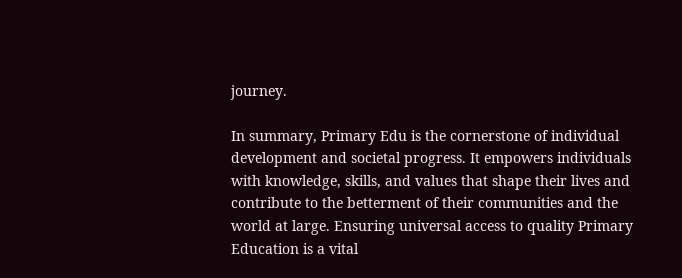journey.

In summary, Primary Edu is the cornerstone of individual development and societal progress. It empowers individuals with knowledge, skills, and values that shape their lives and contribute to the betterment of their communities and the world at large. Ensuring universal access to quality Primary Education is a vital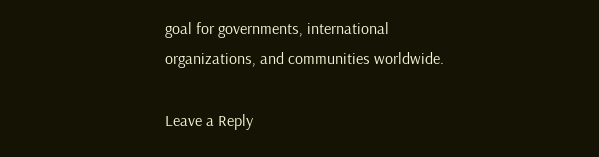goal for governments, international organizations, and communities worldwide.

Leave a Reply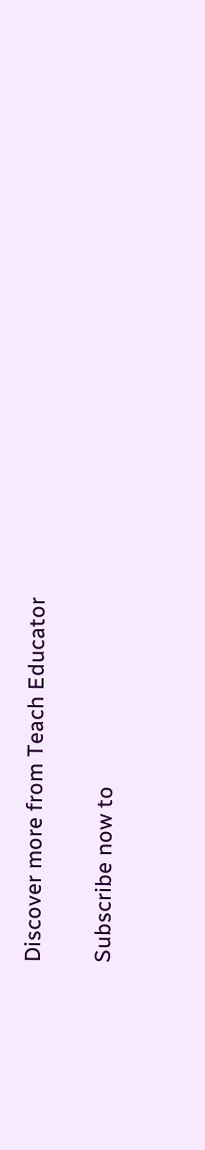Discover more from Teach Educator

Subscribe now to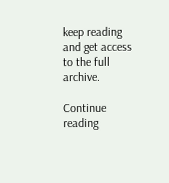keep reading and get access to the full archive.

Continue reading